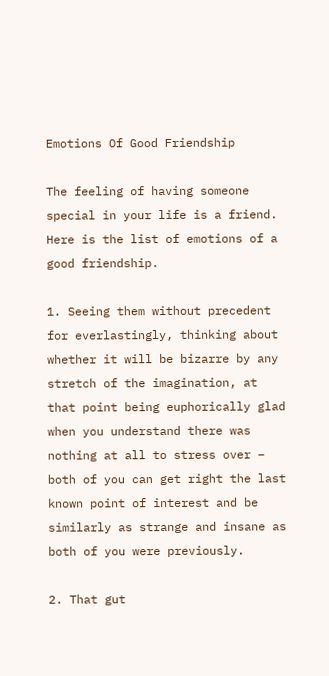Emotions Of Good Friendship

The feeling of having someone special in your life is a friend. Here is the list of emotions of a good friendship.

1. Seeing them without precedent for everlastingly, thinking about whether it will be bizarre by any stretch of the imagination, at that point being euphorically glad when you understand there was nothing at all to stress over – both of you can get right the last known point of interest and be similarly as strange and insane as both of you were previously.

2. That gut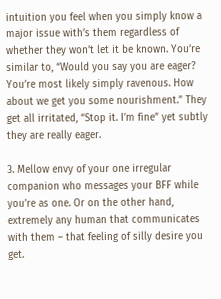intuition you feel when you simply know a major issue with’s them regardless of whether they won’t let it be known. You’re similar to, “Would you say you are eager? You’re most likely simply ravenous. How about we get you some nourishment.” They get all irritated, “Stop it. I’m fine” yet subtly they are really eager.

3. Mellow envy of your one irregular companion who messages your BFF while you’re as one. Or on the other hand, extremely any human that communicates with them – that feeling of silly desire you get.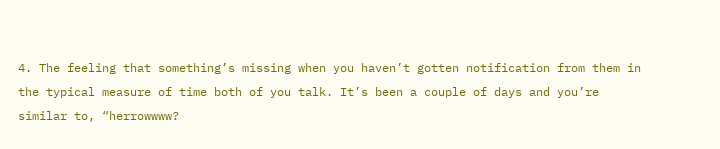4. The feeling that something’s missing when you haven’t gotten notification from them in the typical measure of time both of you talk. It’s been a couple of days and you’re similar to, “herrowwww?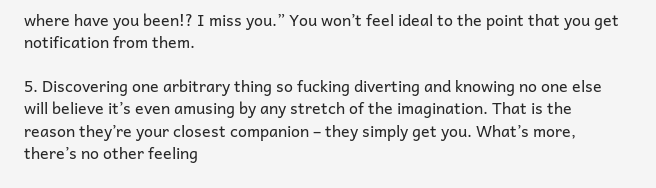where have you been!? I miss you.” You won’t feel ideal to the point that you get notification from them.

5. Discovering one arbitrary thing so fucking diverting and knowing no one else will believe it’s even amusing by any stretch of the imagination. That is the reason they’re your closest companion – they simply get you. What’s more, there’s no other feeling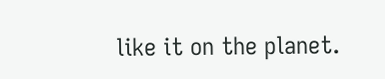like it on the planet.